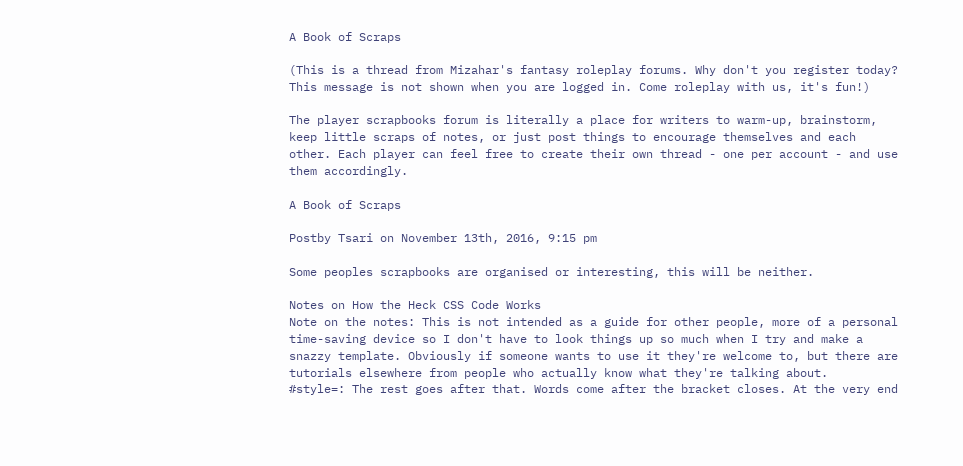A Book of Scraps

(This is a thread from Mizahar's fantasy roleplay forums. Why don't you register today? This message is not shown when you are logged in. Come roleplay with us, it's fun!)

The player scrapbooks forum is literally a place for writers to warm-up, brainstorm, keep little scraps of notes, or just post things to encourage themselves and each other. Each player can feel free to create their own thread - one per account - and use them accordingly.

A Book of Scraps

Postby Tsari on November 13th, 2016, 9:15 pm

Some peoples scrapbooks are organised or interesting, this will be neither.

Notes on How the Heck CSS Code Works
Note on the notes: This is not intended as a guide for other people, more of a personal time-saving device so I don't have to look things up so much when I try and make a snazzy template. Obviously if someone wants to use it they're welcome to, but there are tutorials elsewhere from people who actually know what they're talking about.
#style=: The rest goes after that. Words come after the bracket closes. At the very end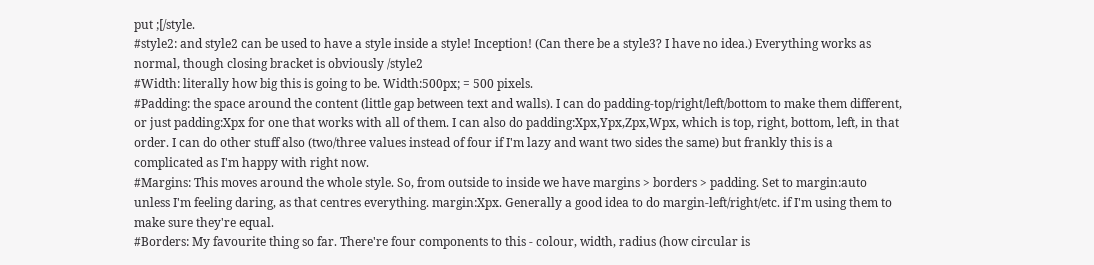put ;[/style.
#style2: and style2 can be used to have a style inside a style! Inception! (Can there be a style3? I have no idea.) Everything works as normal, though closing bracket is obviously /style2
#Width: literally how big this is going to be. Width:500px; = 500 pixels.
#Padding: the space around the content (little gap between text and walls). I can do padding-top/right/left/bottom to make them different, or just padding:Xpx for one that works with all of them. I can also do padding:Xpx,Ypx,Zpx,Wpx, which is top, right, bottom, left, in that order. I can do other stuff also (two/three values instead of four if I'm lazy and want two sides the same) but frankly this is a complicated as I'm happy with right now.
#Margins: This moves around the whole style. So, from outside to inside we have margins > borders > padding. Set to margin:auto unless I'm feeling daring, as that centres everything. margin:Xpx. Generally a good idea to do margin-left/right/etc. if I'm using them to make sure they're equal.
#Borders: My favourite thing so far. There're four components to this - colour, width, radius (how circular is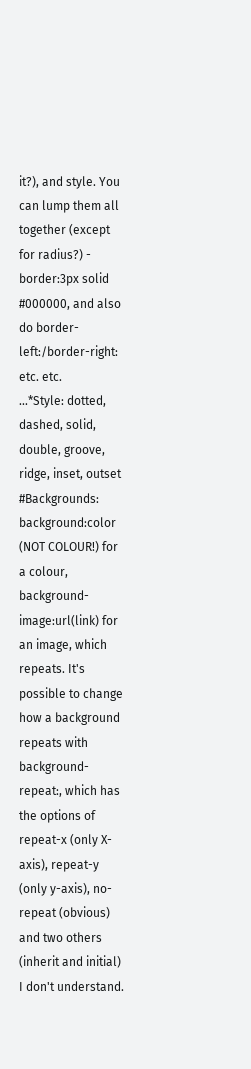it?), and style. You can lump them all together (except for radius?) - border:3px solid #000000, and also do border-left:/border-right: etc. etc.
...*Style: dotted, dashed, solid, double, groove, ridge, inset, outset
#Backgrounds: background:color (NOT COLOUR!) for a colour, background-image:url(link) for an image, which repeats. It's possible to change how a background repeats with background-repeat:, which has the options of repeat-x (only X-axis), repeat-y (only y-axis), no-repeat (obvious) and two others (inherit and initial) I don't understand.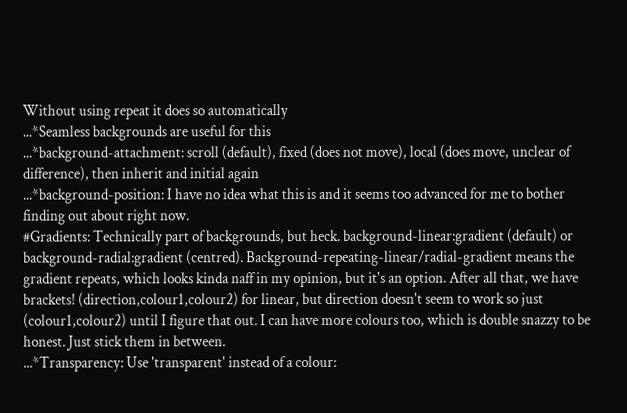Without using repeat it does so automatically
...*Seamless backgrounds are useful for this
...*background-attachment: scroll (default), fixed (does not move), local (does move, unclear of difference), then inherit and initial again
...*background-position: I have no idea what this is and it seems too advanced for me to bother finding out about right now.
#Gradients: Technically part of backgrounds, but heck. background-linear:gradient (default) or background-radial:gradient (centred). Background-repeating-linear/radial-gradient means the gradient repeats, which looks kinda naff in my opinion, but it's an option. After all that, we have brackets! (direction,colour1,colour2) for linear, but direction doesn't seem to work so just (colour1,colour2) until I figure that out. I can have more colours too, which is double snazzy to be honest. Just stick them in between.
...*Transparency: Use 'transparent' instead of a colour: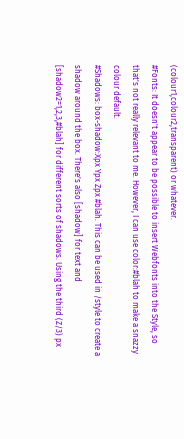(colour1,colour2,transparent) or whatever.
#Fonts: It doesn't appear to be possible to insert Webfonts into the Style, so that's not really relevant to me. However, I can use color:#blah to make a snazzy colour default.
#Shadows: box-shadow:Xpx Ypx Zpx #blah. This can be used in /style to create a shadow around the box. There's also [shadow] for text and [shadow2=1,2,3,#blah] for different sorts of shadows. Using the third (Z/3) px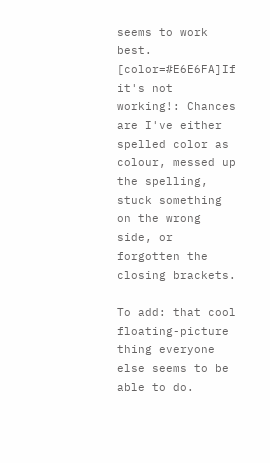seems to work best.
[color=#E6E6FA]If it's not working!: Chances are I've either spelled color as colour, messed up the spelling, stuck something on the wrong side, or forgotten the closing brackets.

To add: that cool floating-picture thing everyone else seems to be able to do.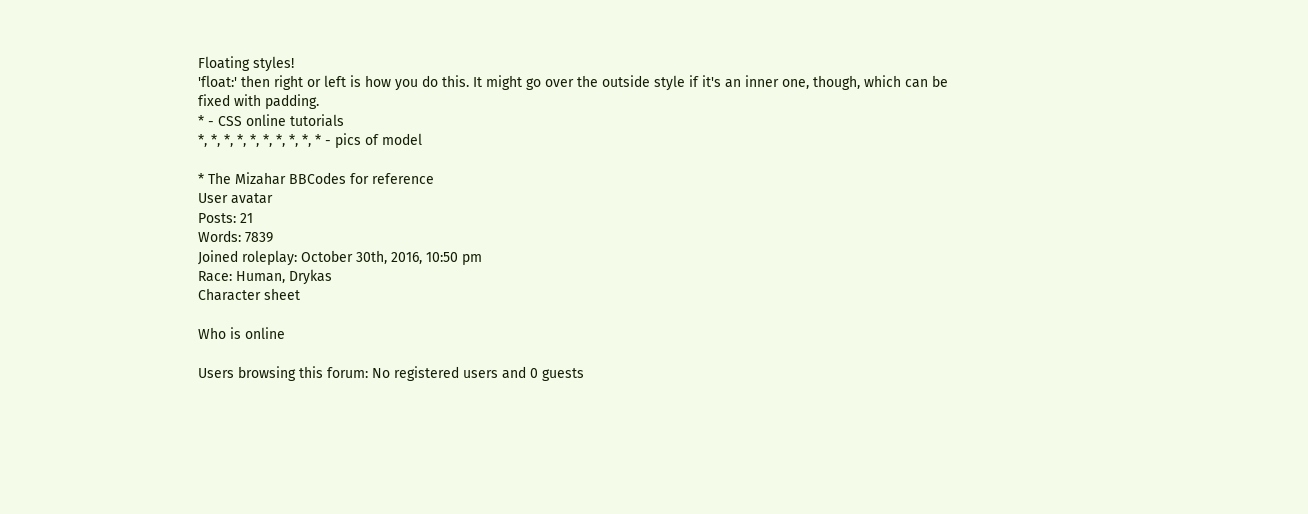Floating styles!
'float:' then right or left is how you do this. It might go over the outside style if it's an inner one, though, which can be fixed with padding.
* - CSS online tutorials
*, *, *, *, *, *, *, *, *, * - pics of model

* The Mizahar BBCodes for reference
User avatar
Posts: 21
Words: 7839
Joined roleplay: October 30th, 2016, 10:50 pm
Race: Human, Drykas
Character sheet

Who is online

Users browsing this forum: No registered users and 0 guests